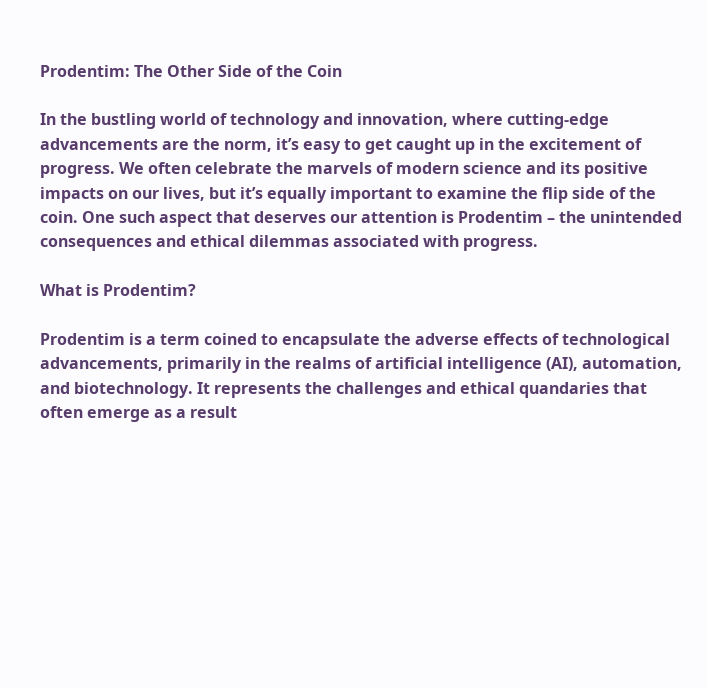Prodentim: The Other Side of the Coin

In the bustling world of technology and innovation, where cutting-edge advancements are the norm, it’s easy to get caught up in the excitement of progress. We often celebrate the marvels of modern science and its positive impacts on our lives, but it’s equally important to examine the flip side of the coin. One such aspect that deserves our attention is Prodentim – the unintended consequences and ethical dilemmas associated with progress.

What is Prodentim?

Prodentim is a term coined to encapsulate the adverse effects of technological advancements, primarily in the realms of artificial intelligence (AI), automation, and biotechnology. It represents the challenges and ethical quandaries that often emerge as a result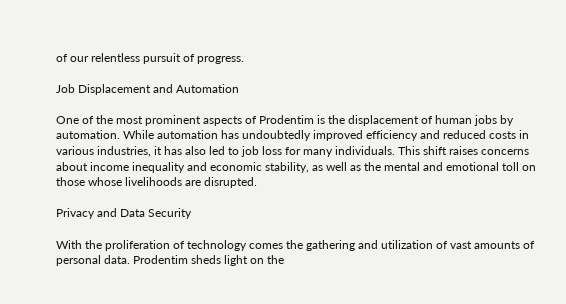of our relentless pursuit of progress.

Job Displacement and Automation

One of the most prominent aspects of Prodentim is the displacement of human jobs by automation. While automation has undoubtedly improved efficiency and reduced costs in various industries, it has also led to job loss for many individuals. This shift raises concerns about income inequality and economic stability, as well as the mental and emotional toll on those whose livelihoods are disrupted.

Privacy and Data Security

With the proliferation of technology comes the gathering and utilization of vast amounts of personal data. Prodentim sheds light on the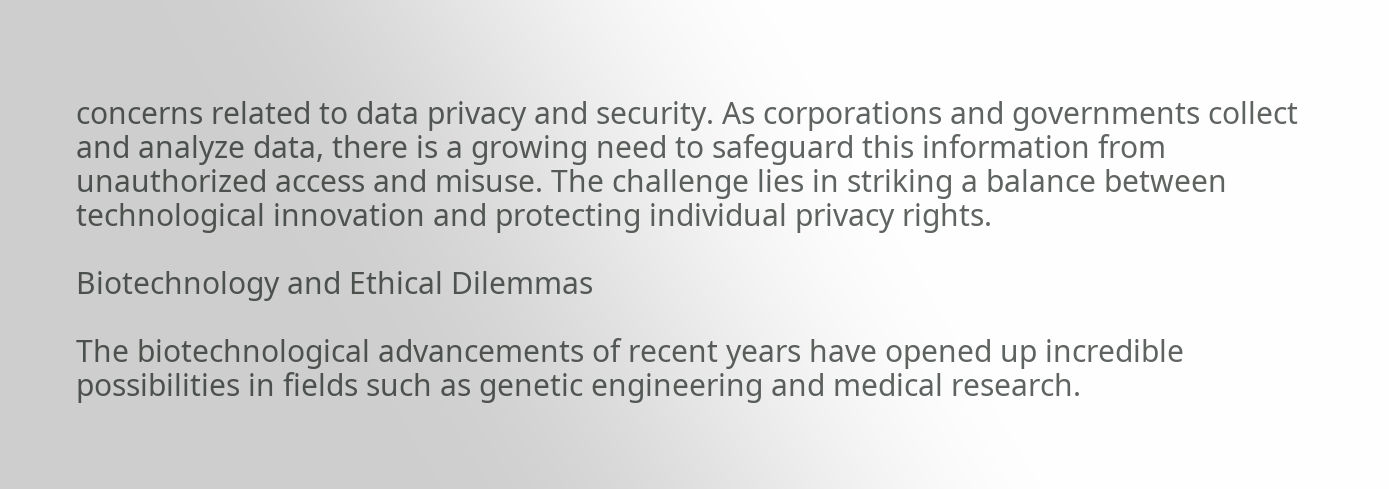concerns related to data privacy and security. As corporations and governments collect and analyze data, there is a growing need to safeguard this information from unauthorized access and misuse. The challenge lies in striking a balance between technological innovation and protecting individual privacy rights.

Biotechnology and Ethical Dilemmas

The biotechnological advancements of recent years have opened up incredible possibilities in fields such as genetic engineering and medical research.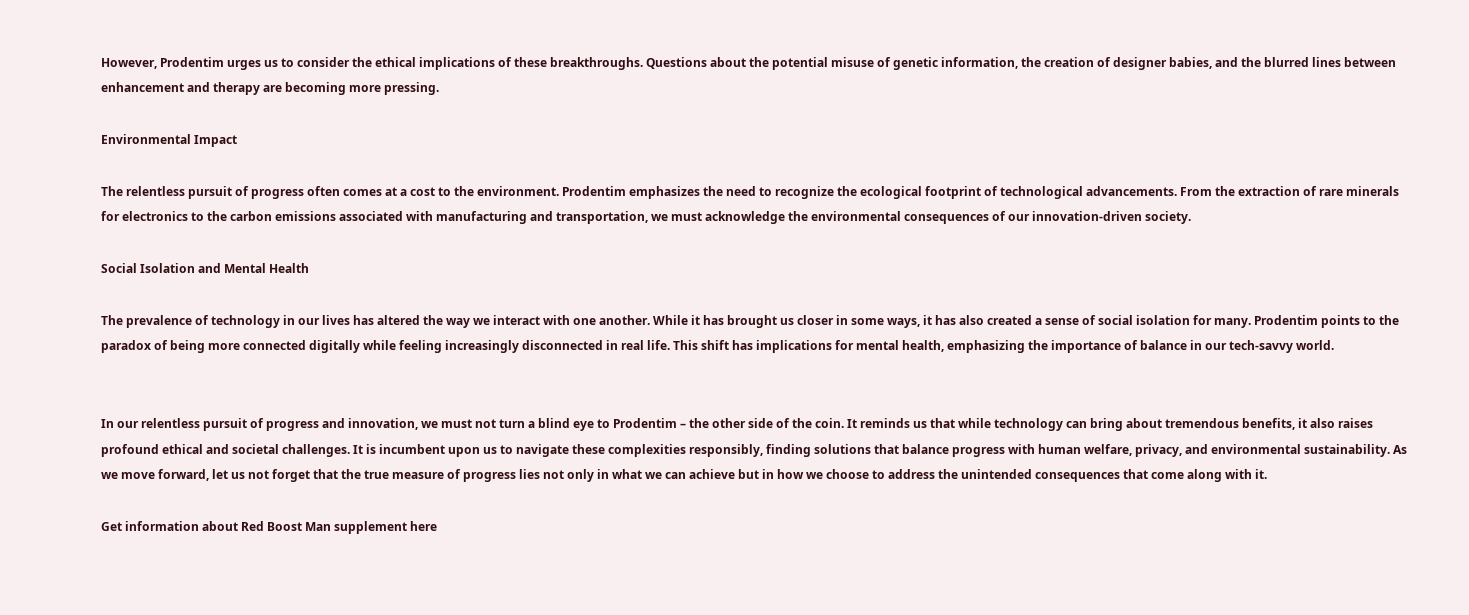However, Prodentim urges us to consider the ethical implications of these breakthroughs. Questions about the potential misuse of genetic information, the creation of designer babies, and the blurred lines between enhancement and therapy are becoming more pressing.

Environmental Impact

The relentless pursuit of progress often comes at a cost to the environment. Prodentim emphasizes the need to recognize the ecological footprint of technological advancements. From the extraction of rare minerals for electronics to the carbon emissions associated with manufacturing and transportation, we must acknowledge the environmental consequences of our innovation-driven society.

Social Isolation and Mental Health

The prevalence of technology in our lives has altered the way we interact with one another. While it has brought us closer in some ways, it has also created a sense of social isolation for many. Prodentim points to the paradox of being more connected digitally while feeling increasingly disconnected in real life. This shift has implications for mental health, emphasizing the importance of balance in our tech-savvy world.


In our relentless pursuit of progress and innovation, we must not turn a blind eye to Prodentim – the other side of the coin. It reminds us that while technology can bring about tremendous benefits, it also raises profound ethical and societal challenges. It is incumbent upon us to navigate these complexities responsibly, finding solutions that balance progress with human welfare, privacy, and environmental sustainability. As we move forward, let us not forget that the true measure of progress lies not only in what we can achieve but in how we choose to address the unintended consequences that come along with it.

Get information about Red Boost Man supplement here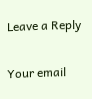Leave a Reply

Your email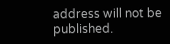address will not be published.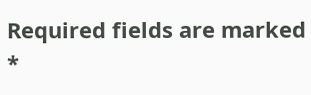Required fields are marked *